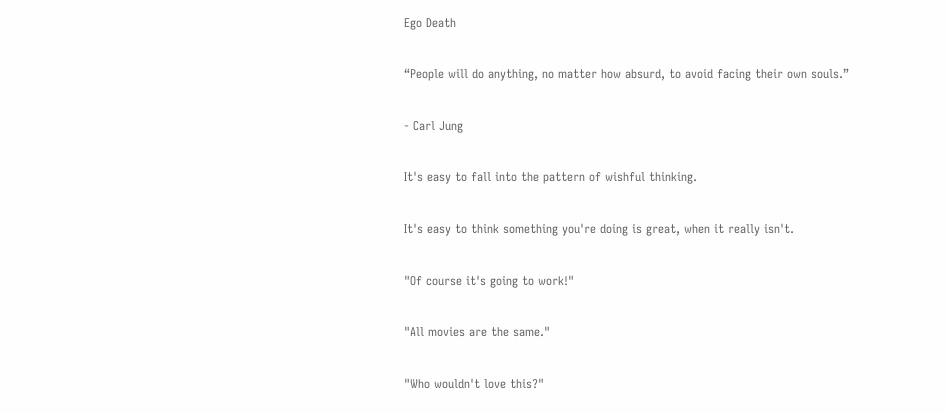Ego Death

“People will do anything, no matter how absurd, to avoid facing their own souls.”

- Carl Jung

It's easy to fall into the pattern of wishful thinking.

It's easy to think something you're doing is great, when it really isn't.

"Of course it's going to work!"

"All movies are the same."

"Who wouldn't love this?"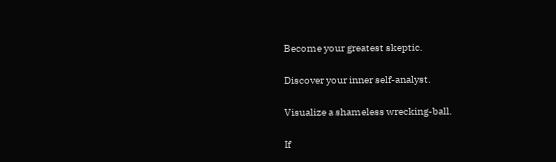Become your greatest skeptic.

Discover your inner self-analyst.

Visualize a shameless wrecking-ball.

If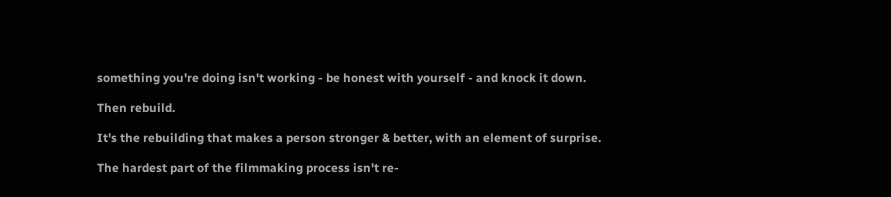something you're doing isn't working - be honest with yourself - and knock it down.

Then rebuild.

It's the rebuilding that makes a person stronger & better, with an element of surprise.

The hardest part of the filmmaking process isn't re-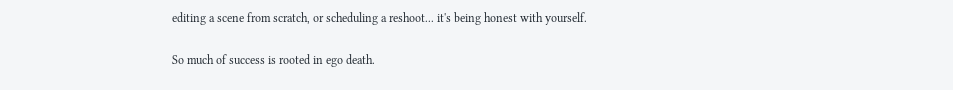editing a scene from scratch, or scheduling a reshoot... it's being honest with yourself.

So much of success is rooted in ego death.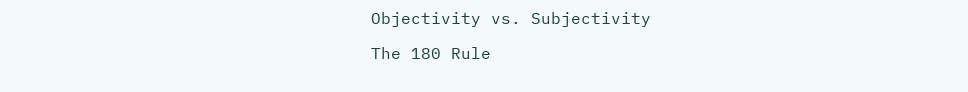Objectivity vs. Subjectivity

The 180 Rule